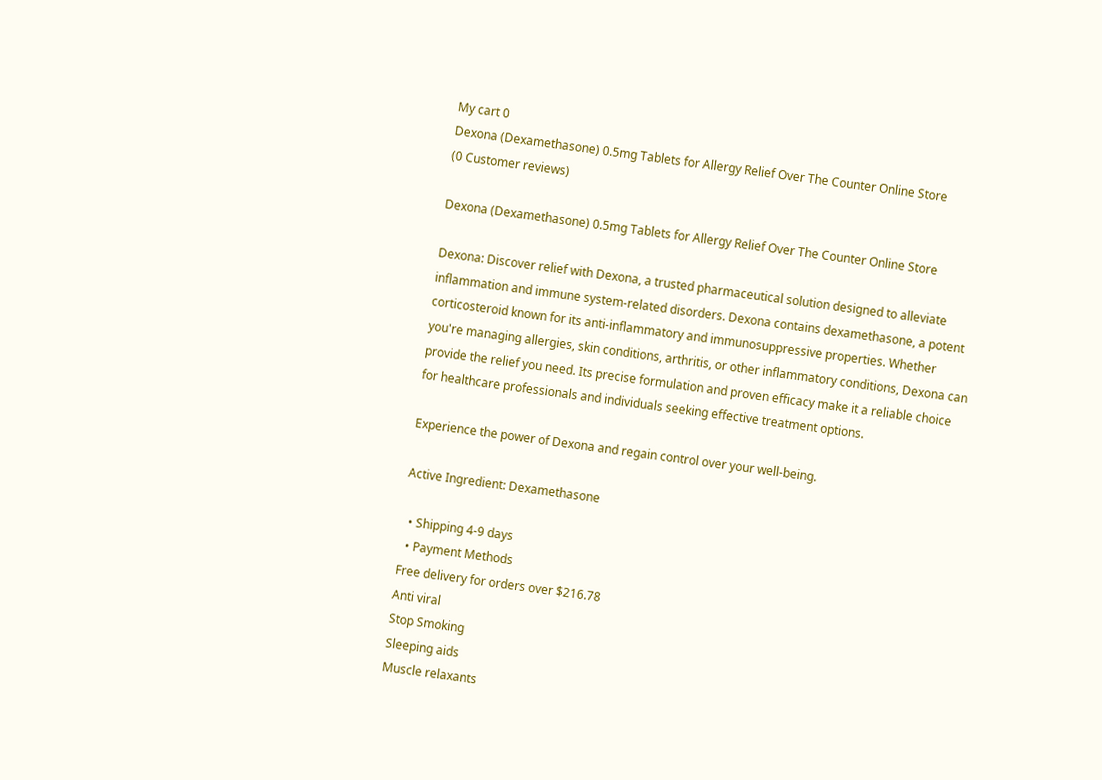My cart 0
Dexona (Dexamethasone) 0.5mg Tablets for Allergy Relief Over The Counter Online Store
(0 Customer reviews)

Dexona (Dexamethasone) 0.5mg Tablets for Allergy Relief Over The Counter Online Store

Dexona: Discover relief with Dexona, a trusted pharmaceutical solution designed to alleviate inflammation and immune system-related disorders. Dexona contains dexamethasone, a potent corticosteroid known for its anti-inflammatory and immunosuppressive properties. Whether you're managing allergies, skin conditions, arthritis, or other inflammatory conditions, Dexona can provide the relief you need. Its precise formulation and proven efficacy make it a reliable choice for healthcare professionals and individuals seeking effective treatment options.

Experience the power of Dexona and regain control over your well-being.

Active Ingredient: Dexamethasone

  • Shipping 4-9 days
  • Payment Methods
Free delivery for orders over $216.78
Anti viral
Stop Smoking
Sleeping aids
Muscle relaxants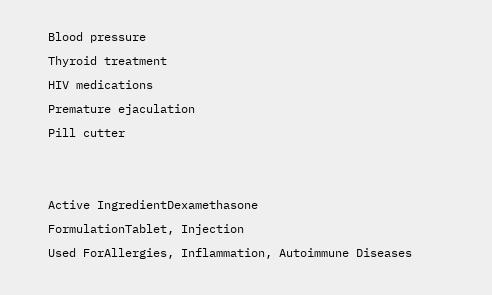Blood pressure
Thyroid treatment
HIV medications
Premature ejaculation
Pill cutter


Active IngredientDexamethasone
FormulationTablet, Injection
Used ForAllergies, Inflammation, Autoimmune Diseases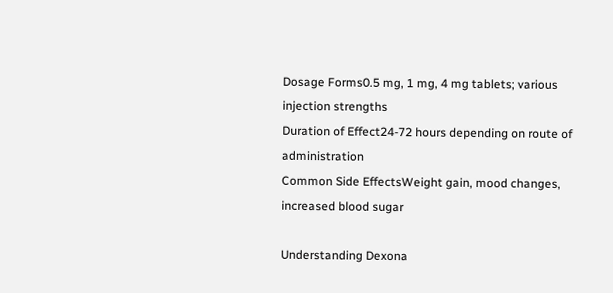Dosage Forms0.5 mg, 1 mg, 4 mg tablets; various injection strengths
Duration of Effect24-72 hours depending on route of administration
Common Side EffectsWeight gain, mood changes, increased blood sugar

Understanding Dexona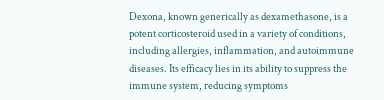Dexona, known generically as dexamethasone, is a potent corticosteroid used in a variety of conditions, including allergies, inflammation, and autoimmune diseases. Its efficacy lies in its ability to suppress the immune system, reducing symptoms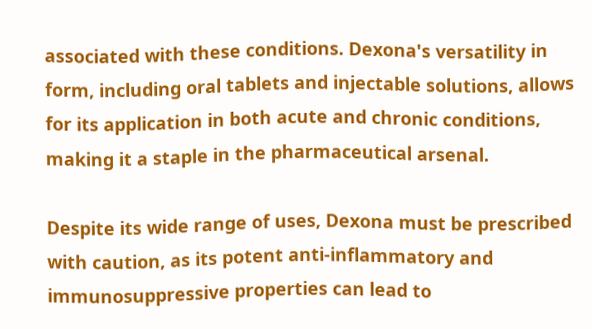associated with these conditions. Dexona's versatility in form, including oral tablets and injectable solutions, allows for its application in both acute and chronic conditions, making it a staple in the pharmaceutical arsenal.

Despite its wide range of uses, Dexona must be prescribed with caution, as its potent anti-inflammatory and immunosuppressive properties can lead to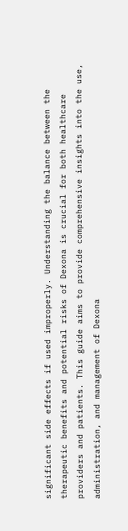significant side effects if used improperly. Understanding the balance between the therapeutic benefits and potential risks of Dexona is crucial for both healthcare providers and patients. This guide aims to provide comprehensive insights into the use, administration, and management of Dexona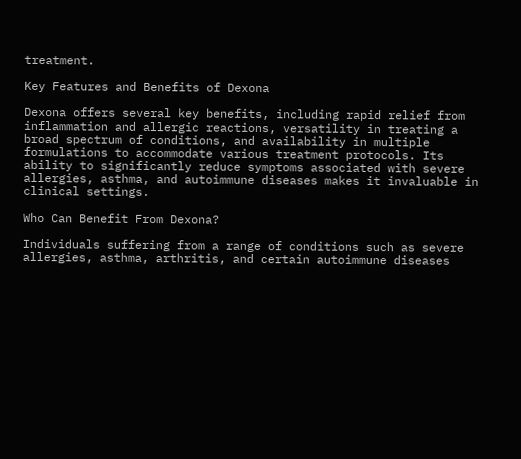treatment.

Key Features and Benefits of Dexona

Dexona offers several key benefits, including rapid relief from inflammation and allergic reactions, versatility in treating a broad spectrum of conditions, and availability in multiple formulations to accommodate various treatment protocols. Its ability to significantly reduce symptoms associated with severe allergies, asthma, and autoimmune diseases makes it invaluable in clinical settings.

Who Can Benefit From Dexona?

Individuals suffering from a range of conditions such as severe allergies, asthma, arthritis, and certain autoimmune diseases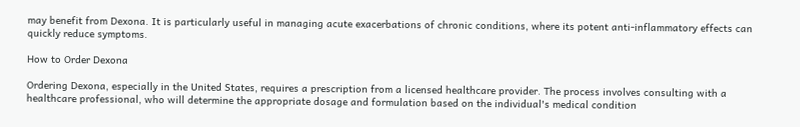may benefit from Dexona. It is particularly useful in managing acute exacerbations of chronic conditions, where its potent anti-inflammatory effects can quickly reduce symptoms.

How to Order Dexona

Ordering Dexona, especially in the United States, requires a prescription from a licensed healthcare provider. The process involves consulting with a healthcare professional, who will determine the appropriate dosage and formulation based on the individual's medical condition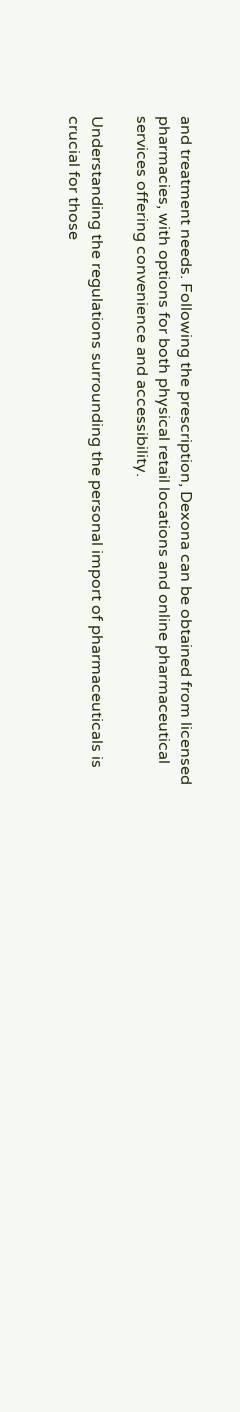and treatment needs. Following the prescription, Dexona can be obtained from licensed pharmacies, with options for both physical retail locations and online pharmaceutical services offering convenience and accessibility.

Understanding the regulations surrounding the personal import of pharmaceuticals is crucial for those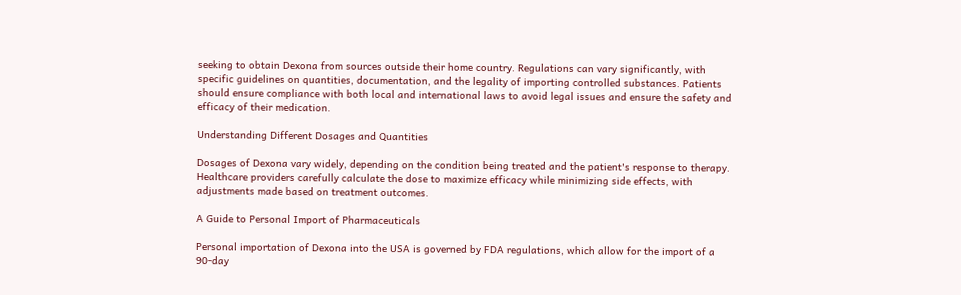seeking to obtain Dexona from sources outside their home country. Regulations can vary significantly, with specific guidelines on quantities, documentation, and the legality of importing controlled substances. Patients should ensure compliance with both local and international laws to avoid legal issues and ensure the safety and efficacy of their medication.

Understanding Different Dosages and Quantities

Dosages of Dexona vary widely, depending on the condition being treated and the patient's response to therapy. Healthcare providers carefully calculate the dose to maximize efficacy while minimizing side effects, with adjustments made based on treatment outcomes.

A Guide to Personal Import of Pharmaceuticals

Personal importation of Dexona into the USA is governed by FDA regulations, which allow for the import of a 90-day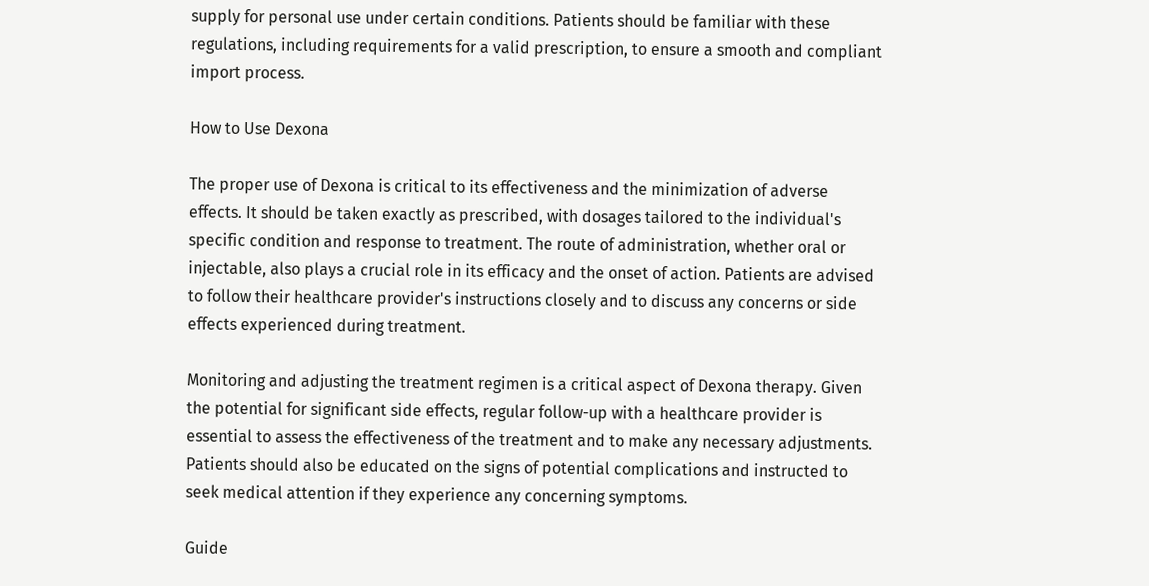supply for personal use under certain conditions. Patients should be familiar with these regulations, including requirements for a valid prescription, to ensure a smooth and compliant import process.

How to Use Dexona

The proper use of Dexona is critical to its effectiveness and the minimization of adverse effects. It should be taken exactly as prescribed, with dosages tailored to the individual's specific condition and response to treatment. The route of administration, whether oral or injectable, also plays a crucial role in its efficacy and the onset of action. Patients are advised to follow their healthcare provider's instructions closely and to discuss any concerns or side effects experienced during treatment.

Monitoring and adjusting the treatment regimen is a critical aspect of Dexona therapy. Given the potential for significant side effects, regular follow-up with a healthcare provider is essential to assess the effectiveness of the treatment and to make any necessary adjustments. Patients should also be educated on the signs of potential complications and instructed to seek medical attention if they experience any concerning symptoms.

Guide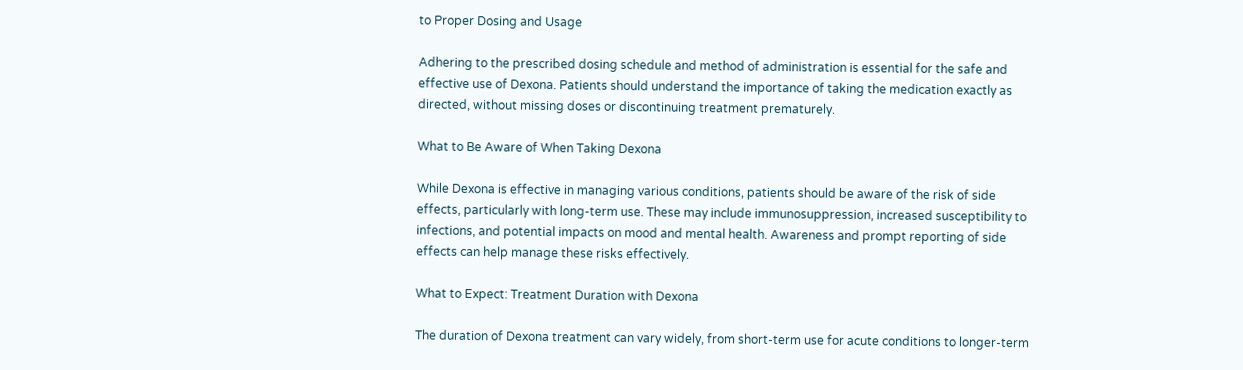to Proper Dosing and Usage

Adhering to the prescribed dosing schedule and method of administration is essential for the safe and effective use of Dexona. Patients should understand the importance of taking the medication exactly as directed, without missing doses or discontinuing treatment prematurely.

What to Be Aware of When Taking Dexona

While Dexona is effective in managing various conditions, patients should be aware of the risk of side effects, particularly with long-term use. These may include immunosuppression, increased susceptibility to infections, and potential impacts on mood and mental health. Awareness and prompt reporting of side effects can help manage these risks effectively.

What to Expect: Treatment Duration with Dexona

The duration of Dexona treatment can vary widely, from short-term use for acute conditions to longer-term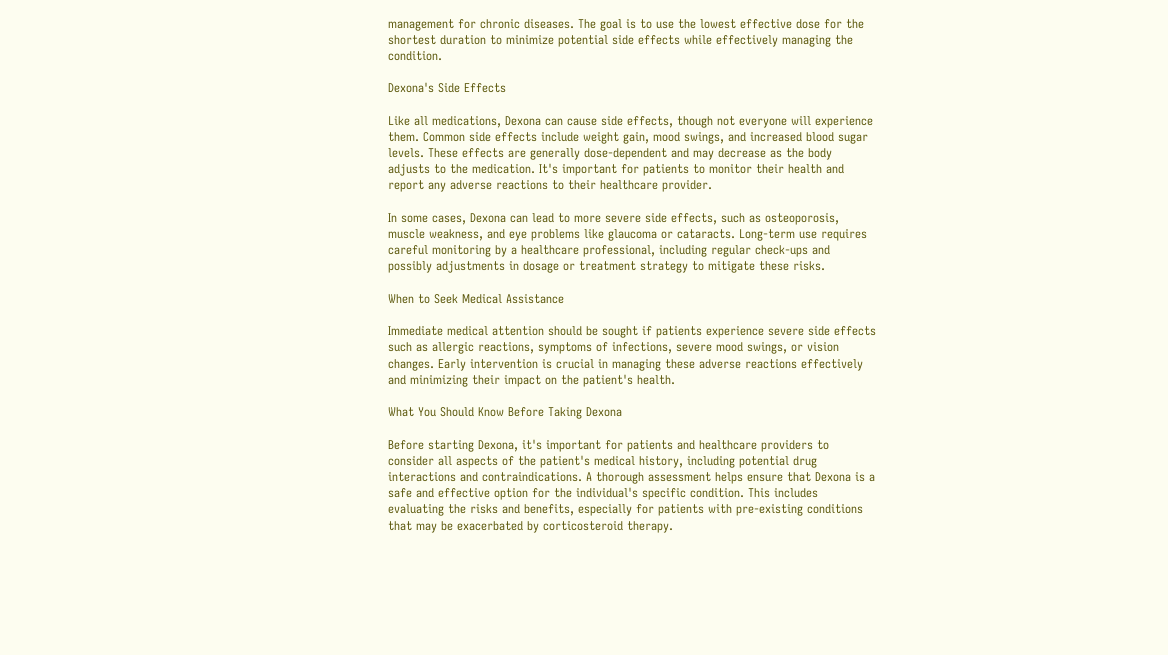management for chronic diseases. The goal is to use the lowest effective dose for the shortest duration to minimize potential side effects while effectively managing the condition.

Dexona's Side Effects

Like all medications, Dexona can cause side effects, though not everyone will experience them. Common side effects include weight gain, mood swings, and increased blood sugar levels. These effects are generally dose-dependent and may decrease as the body adjusts to the medication. It's important for patients to monitor their health and report any adverse reactions to their healthcare provider.

In some cases, Dexona can lead to more severe side effects, such as osteoporosis, muscle weakness, and eye problems like glaucoma or cataracts. Long-term use requires careful monitoring by a healthcare professional, including regular check-ups and possibly adjustments in dosage or treatment strategy to mitigate these risks.

When to Seek Medical Assistance

Immediate medical attention should be sought if patients experience severe side effects such as allergic reactions, symptoms of infections, severe mood swings, or vision changes. Early intervention is crucial in managing these adverse reactions effectively and minimizing their impact on the patient's health.

What You Should Know Before Taking Dexona

Before starting Dexona, it's important for patients and healthcare providers to consider all aspects of the patient's medical history, including potential drug interactions and contraindications. A thorough assessment helps ensure that Dexona is a safe and effective option for the individual's specific condition. This includes evaluating the risks and benefits, especially for patients with pre-existing conditions that may be exacerbated by corticosteroid therapy.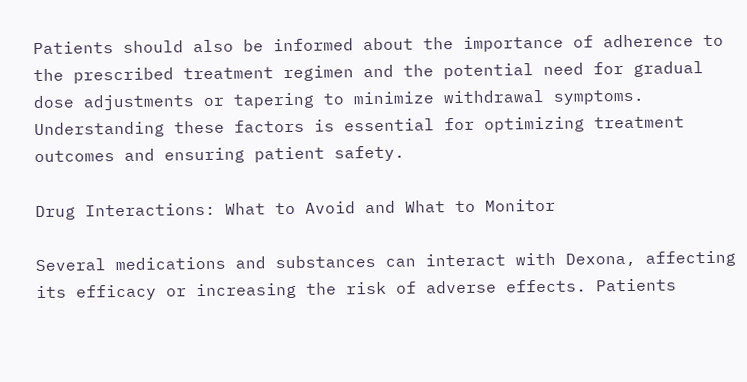Patients should also be informed about the importance of adherence to the prescribed treatment regimen and the potential need for gradual dose adjustments or tapering to minimize withdrawal symptoms. Understanding these factors is essential for optimizing treatment outcomes and ensuring patient safety.

Drug Interactions: What to Avoid and What to Monitor

Several medications and substances can interact with Dexona, affecting its efficacy or increasing the risk of adverse effects. Patients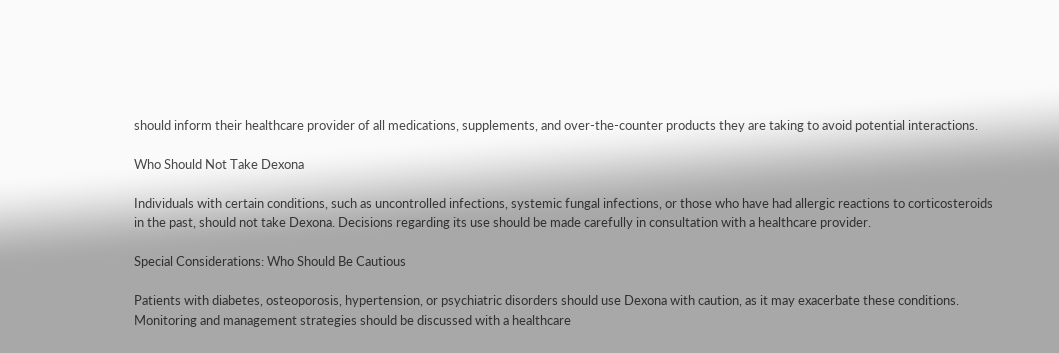should inform their healthcare provider of all medications, supplements, and over-the-counter products they are taking to avoid potential interactions.

Who Should Not Take Dexona

Individuals with certain conditions, such as uncontrolled infections, systemic fungal infections, or those who have had allergic reactions to corticosteroids in the past, should not take Dexona. Decisions regarding its use should be made carefully in consultation with a healthcare provider.

Special Considerations: Who Should Be Cautious

Patients with diabetes, osteoporosis, hypertension, or psychiatric disorders should use Dexona with caution, as it may exacerbate these conditions. Monitoring and management strategies should be discussed with a healthcare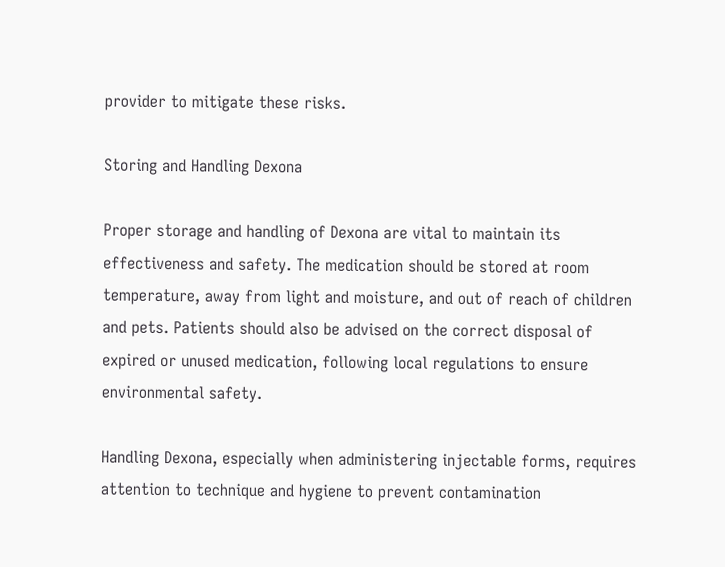provider to mitigate these risks.

Storing and Handling Dexona

Proper storage and handling of Dexona are vital to maintain its effectiveness and safety. The medication should be stored at room temperature, away from light and moisture, and out of reach of children and pets. Patients should also be advised on the correct disposal of expired or unused medication, following local regulations to ensure environmental safety.

Handling Dexona, especially when administering injectable forms, requires attention to technique and hygiene to prevent contamination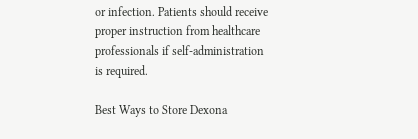or infection. Patients should receive proper instruction from healthcare professionals if self-administration is required.

Best Ways to Store Dexona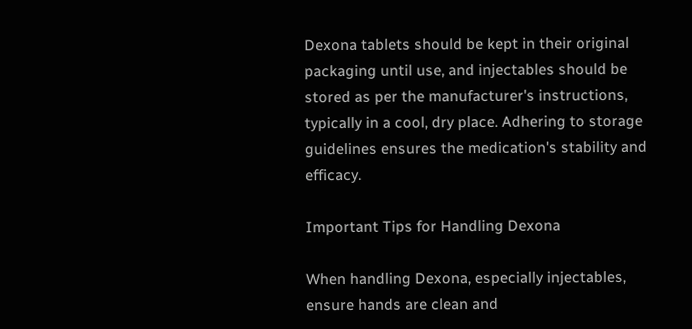Dexona tablets should be kept in their original packaging until use, and injectables should be stored as per the manufacturer's instructions, typically in a cool, dry place. Adhering to storage guidelines ensures the medication's stability and efficacy.

Important Tips for Handling Dexona

When handling Dexona, especially injectables, ensure hands are clean and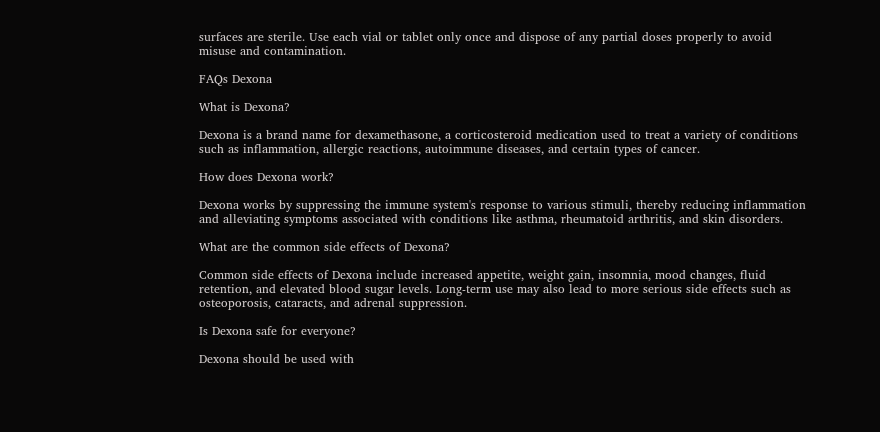surfaces are sterile. Use each vial or tablet only once and dispose of any partial doses properly to avoid misuse and contamination.

FAQs Dexona

What is Dexona?

Dexona is a brand name for dexamethasone, a corticosteroid medication used to treat a variety of conditions such as inflammation, allergic reactions, autoimmune diseases, and certain types of cancer.

How does Dexona work?

Dexona works by suppressing the immune system's response to various stimuli, thereby reducing inflammation and alleviating symptoms associated with conditions like asthma, rheumatoid arthritis, and skin disorders.

What are the common side effects of Dexona?

Common side effects of Dexona include increased appetite, weight gain, insomnia, mood changes, fluid retention, and elevated blood sugar levels. Long-term use may also lead to more serious side effects such as osteoporosis, cataracts, and adrenal suppression.

Is Dexona safe for everyone?

Dexona should be used with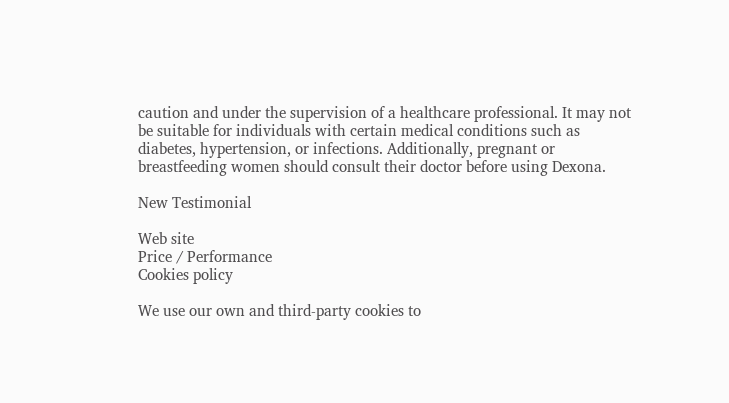caution and under the supervision of a healthcare professional. It may not be suitable for individuals with certain medical conditions such as diabetes, hypertension, or infections. Additionally, pregnant or breastfeeding women should consult their doctor before using Dexona.

New Testimonial

Web site
Price / Performance
Cookies policy

We use our own and third-party cookies to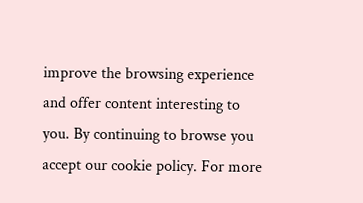improve the browsing experience and offer content interesting to you. By continuing to browse you accept our cookie policy. For more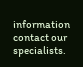information contact our specialists.